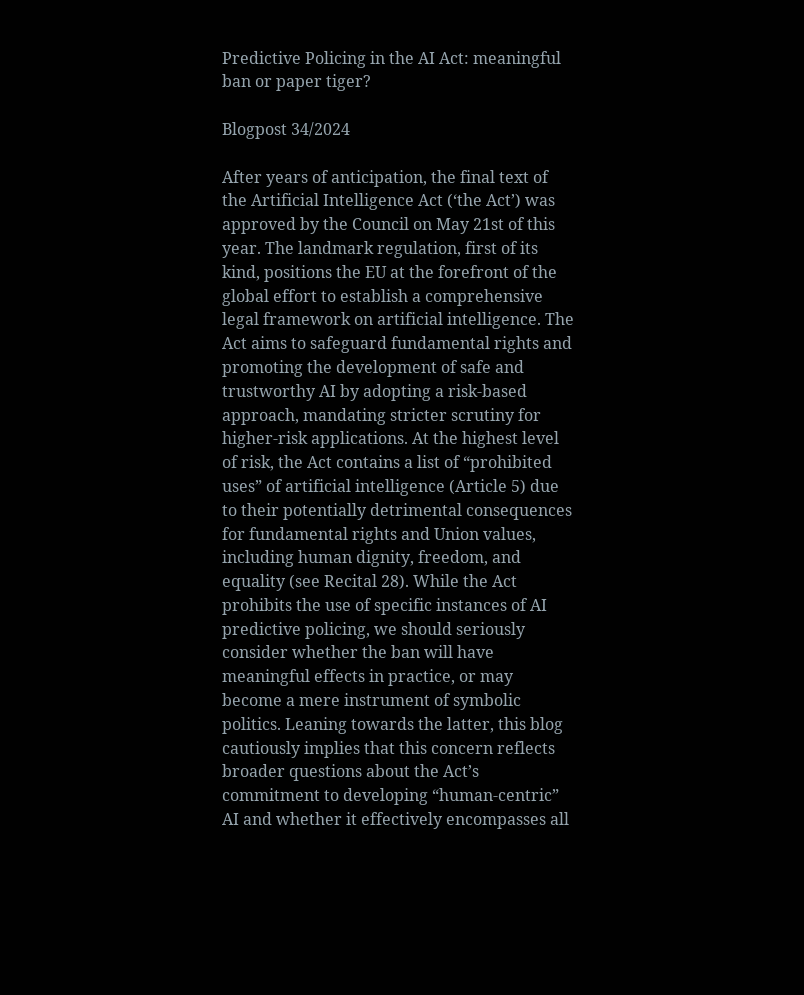Predictive Policing in the AI Act: meaningful ban or paper tiger?

Blogpost 34/2024

After years of anticipation, the final text of the Artificial Intelligence Act (‘the Act’) was approved by the Council on May 21st of this year. The landmark regulation, first of its kind, positions the EU at the forefront of the global effort to establish a comprehensive legal framework on artificial intelligence. The Act aims to safeguard fundamental rights and promoting the development of safe and trustworthy AI by adopting a risk-based approach, mandating stricter scrutiny for higher-risk applications. At the highest level of risk, the Act contains a list of “prohibited uses” of artificial intelligence (Article 5) due to their potentially detrimental consequences for fundamental rights and Union values, including human dignity, freedom, and equality (see Recital 28). While the Act prohibits the use of specific instances of AI predictive policing, we should seriously consider whether the ban will have meaningful effects in practice, or may become a mere instrument of symbolic politics. Leaning towards the latter, this blog cautiously implies that this concern reflects broader questions about the Act’s commitment to developing “human-centric” AI and whether it effectively encompasses all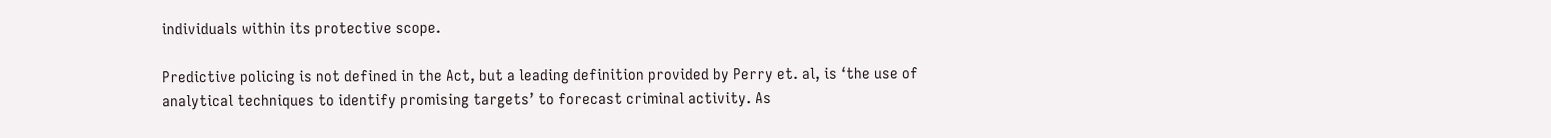individuals within its protective scope.

Predictive policing is not defined in the Act, but a leading definition provided by Perry et. al, is ‘the use of analytical techniques to identify promising targets’ to forecast criminal activity. As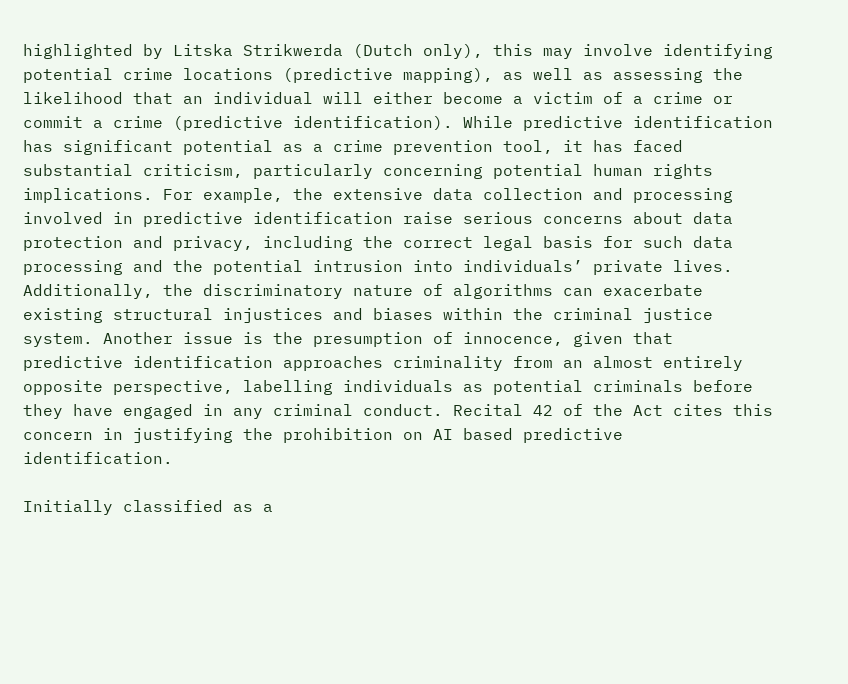highlighted by Litska Strikwerda (Dutch only), this may involve identifying potential crime locations (predictive mapping), as well as assessing the likelihood that an individual will either become a victim of a crime or commit a crime (predictive identification). While predictive identification has significant potential as a crime prevention tool, it has faced substantial criticism, particularly concerning potential human rights implications. For example, the extensive data collection and processing involved in predictive identification raise serious concerns about data protection and privacy, including the correct legal basis for such data processing and the potential intrusion into individuals’ private lives. Additionally, the discriminatory nature of algorithms can exacerbate existing structural injustices and biases within the criminal justice system. Another issue is the presumption of innocence, given that predictive identification approaches criminality from an almost entirely opposite perspective, labelling individuals as potential criminals before they have engaged in any criminal conduct. Recital 42 of the Act cites this concern in justifying the prohibition on AI based predictive identification.

Initially classified as a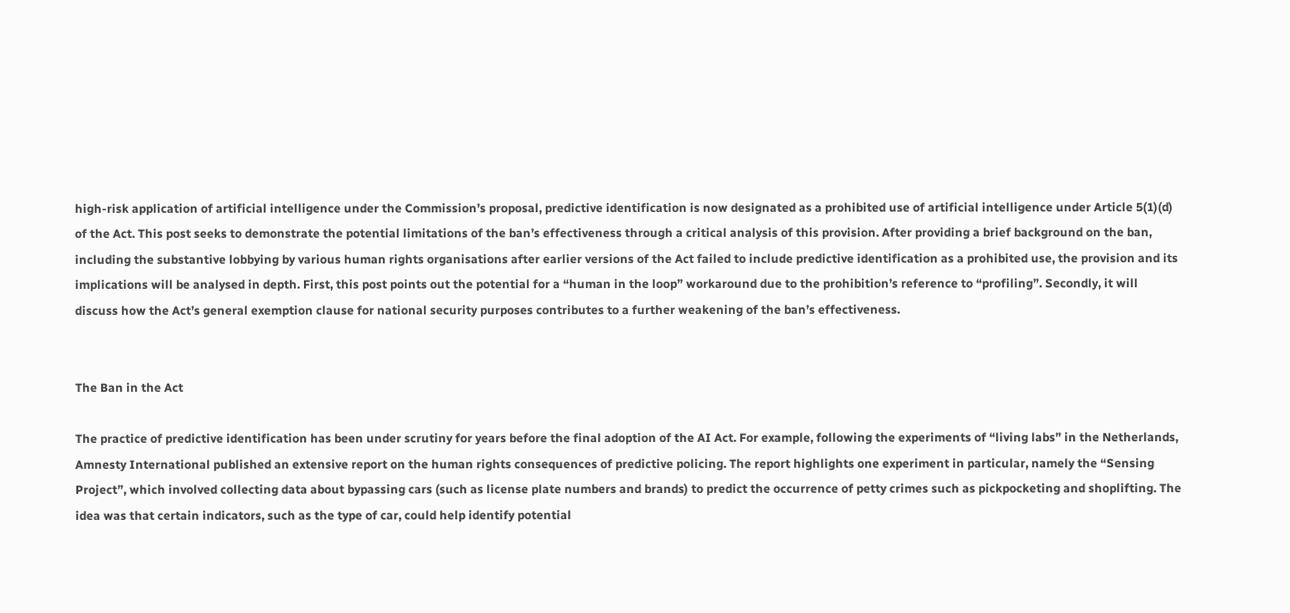high-risk application of artificial intelligence under the Commission’s proposal, predictive identification is now designated as a prohibited use of artificial intelligence under Article 5(1)(d) of the Act. This post seeks to demonstrate the potential limitations of the ban’s effectiveness through a critical analysis of this provision. After providing a brief background on the ban, including the substantive lobbying by various human rights organisations after earlier versions of the Act failed to include predictive identification as a prohibited use, the provision and its implications will be analysed in depth. First, this post points out the potential for a “human in the loop” workaround due to the prohibition’s reference to “profiling”. Secondly, it will discuss how the Act’s general exemption clause for national security purposes contributes to a further weakening of the ban’s effectiveness.


The Ban in the Act

The practice of predictive identification has been under scrutiny for years before the final adoption of the AI Act. For example, following the experiments of “living labs” in the Netherlands, Amnesty International published an extensive report on the human rights consequences of predictive policing. The report highlights one experiment in particular, namely the “Sensing Project”, which involved collecting data about bypassing cars (such as license plate numbers and brands) to predict the occurrence of petty crimes such as pickpocketing and shoplifting. The idea was that certain indicators, such as the type of car, could help identify potential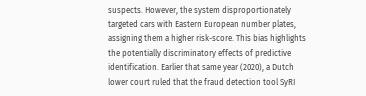suspects. However, the system disproportionately targeted cars with Eastern European number plates, assigning them a higher risk-score. This bias highlights the potentially discriminatory effects of predictive identification. Earlier that same year (2020), a Dutch lower court ruled that the fraud detection tool SyRI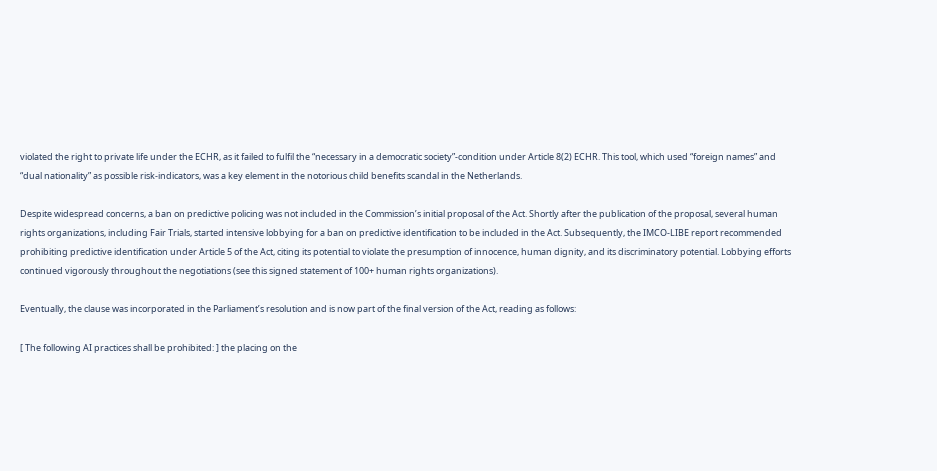violated the right to private life under the ECHR, as it failed to fulfil the “necessary in a democratic society”-condition under Article 8(2) ECHR. This tool, which used “foreign names” and “dual nationality” as possible risk-indicators, was a key element in the notorious child benefits scandal in the Netherlands.

Despite widespread concerns, a ban on predictive policing was not included in the Commission’s initial proposal of the Act. Shortly after the publication of the proposal, several human rights organizations, including Fair Trials, started intensive lobbying for a ban on predictive identification to be included in the Act. Subsequently, the IMCO-LIBE report recommended prohibiting predictive identification under Article 5 of the Act, citing its potential to violate the presumption of innocence, human dignity, and its discriminatory potential. Lobbying efforts continued vigorously throughout the negotiations (see this signed statement of 100+ human rights organizations).

Eventually, the clause was incorporated in the Parliament’s resolution and is now part of the final version of the Act, reading as follows:

[ The following AI practices shall be prohibited: ] the placing on the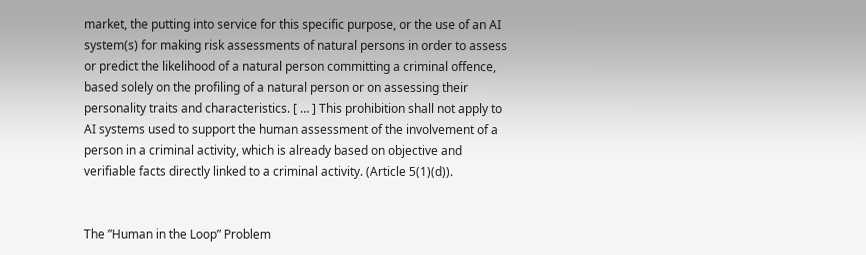market, the putting into service for this specific purpose, or the use of an AI system(s) for making risk assessments of natural persons in order to assess or predict the likelihood of a natural person committing a criminal offence, based solely on the profiling of a natural person or on assessing their personality traits and characteristics. [ … ] This prohibition shall not apply to AI systems used to support the human assessment of the involvement of a person in a criminal activity, which is already based on objective and verifiable facts directly linked to a criminal activity. (Article 5(1)(d)).


The ”Human in the Loop” Problem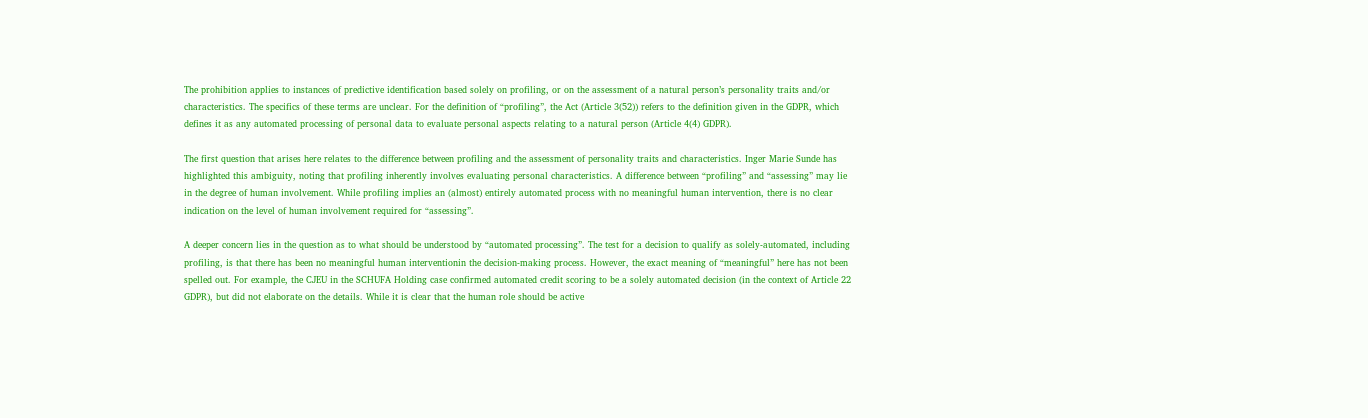The prohibition applies to instances of predictive identification based solely on profiling, or on the assessment of a natural person’s personality traits and/or characteristics. The specifics of these terms are unclear. For the definition of “profiling”, the Act (Article 3(52)) refers to the definition given in the GDPR, which defines it as any automated processing of personal data to evaluate personal aspects relating to a natural person (Article 4(4) GDPR).

The first question that arises here relates to the difference between profiling and the assessment of personality traits and characteristics. Inger Marie Sunde has highlighted this ambiguity, noting that profiling inherently involves evaluating personal characteristics. A difference between “profiling” and “assessing” may lie in the degree of human involvement. While profiling implies an (almost) entirely automated process with no meaningful human intervention, there is no clear indication on the level of human involvement required for “assessing”.

A deeper concern lies in the question as to what should be understood by “automated processing”. The test for a decision to qualify as solely-automated, including profiling, is that there has been no meaningful human interventionin the decision-making process. However, the exact meaning of “meaningful” here has not been spelled out. For example, the CJEU in the SCHUFA Holding case confirmed automated credit scoring to be a solely automated decision (in the context of Article 22 GDPR), but did not elaborate on the details. While it is clear that the human role should be active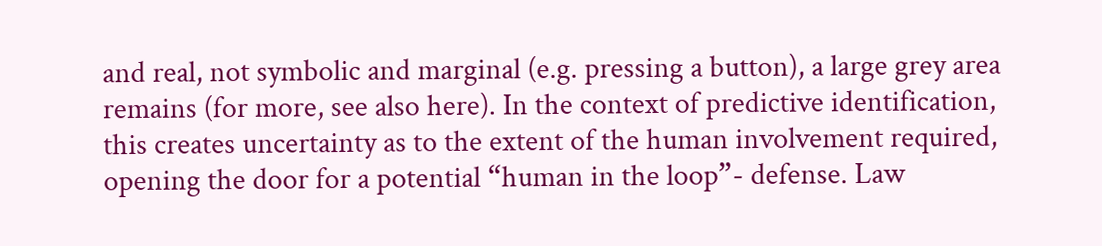and real, not symbolic and marginal (e.g. pressing a button), a large grey area remains (for more, see also here). In the context of predictive identification, this creates uncertainty as to the extent of the human involvement required, opening the door for a potential “human in the loop”- defense. Law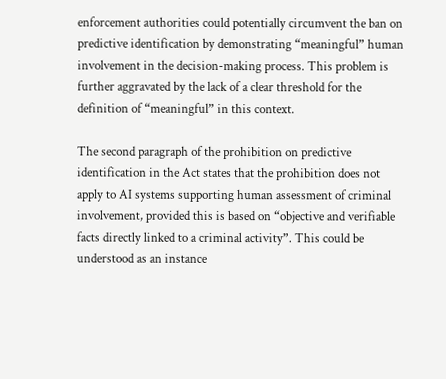enforcement authorities could potentially circumvent the ban on predictive identification by demonstrating “meaningful” human involvement in the decision-making process. This problem is further aggravated by the lack of a clear threshold for the definition of “meaningful” in this context.

The second paragraph of the prohibition on predictive identification in the Act states that the prohibition does not apply to AI systems supporting human assessment of criminal involvement, provided this is based on “objective and verifiable facts directly linked to a criminal activity”. This could be understood as an instance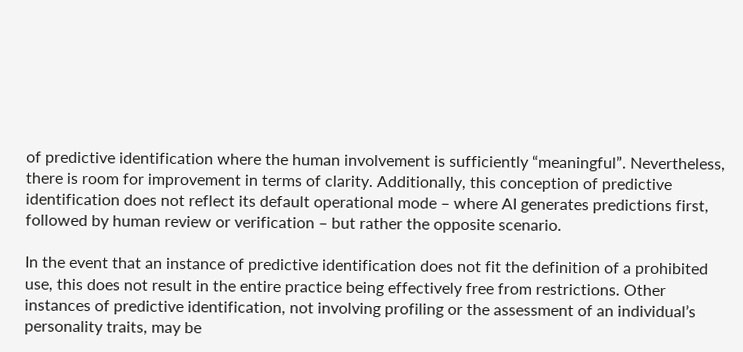of predictive identification where the human involvement is sufficiently “meaningful”. Nevertheless, there is room for improvement in terms of clarity. Additionally, this conception of predictive identification does not reflect its default operational mode – where AI generates predictions first, followed by human review or verification – but rather the opposite scenario.

In the event that an instance of predictive identification does not fit the definition of a prohibited use, this does not result in the entire practice being effectively free from restrictions. Other instances of predictive identification, not involving profiling or the assessment of an individual’s personality traits, may be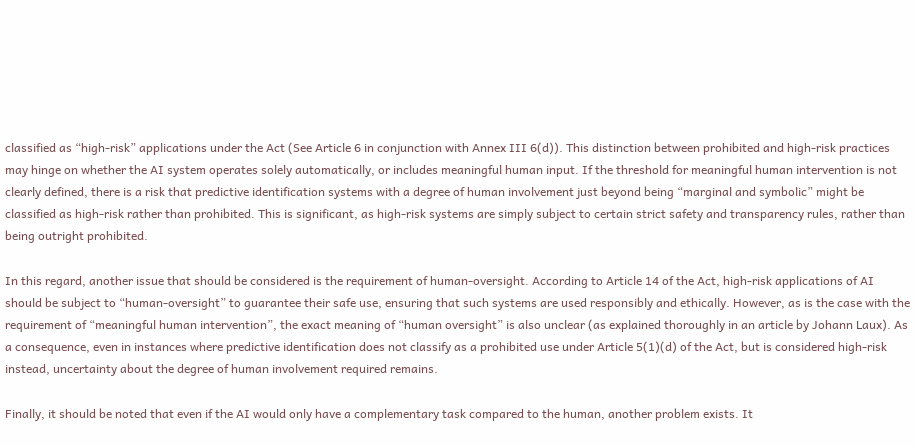classified as “high-risk” applications under the Act (See Article 6 in conjunction with Annex III 6(d)). This distinction between prohibited and high-risk practices may hinge on whether the AI system operates solely automatically, or includes meaningful human input. If the threshold for meaningful human intervention is not clearly defined, there is a risk that predictive identification systems with a degree of human involvement just beyond being “marginal and symbolic” might be classified as high-risk rather than prohibited. This is significant, as high-risk systems are simply subject to certain strict safety and transparency rules, rather than being outright prohibited.

In this regard, another issue that should be considered is the requirement of human-oversight. According to Article 14 of the Act, high-risk applications of AI should be subject to “human-oversight” to guarantee their safe use, ensuring that such systems are used responsibly and ethically. However, as is the case with the requirement of “meaningful human intervention”, the exact meaning of “human oversight” is also unclear (as explained thoroughly in an article by Johann Laux). As a consequence, even in instances where predictive identification does not classify as a prohibited use under Article 5(1)(d) of the Act, but is considered high-risk instead, uncertainty about the degree of human involvement required remains.

Finally, it should be noted that even if the AI would only have a complementary task compared to the human, another problem exists. It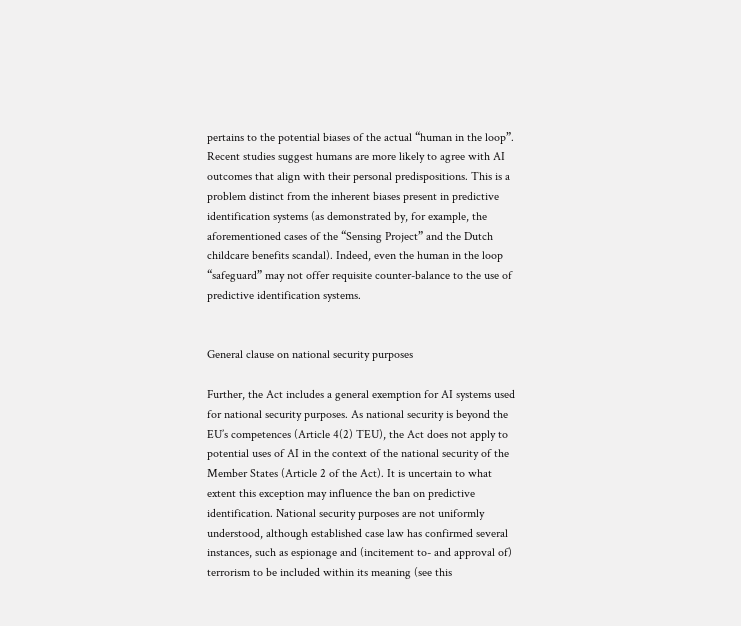pertains to the potential biases of the actual “human in the loop”. Recent studies suggest humans are more likely to agree with AI outcomes that align with their personal predispositions. This is a problem distinct from the inherent biases present in predictive identification systems (as demonstrated by, for example, the aforementioned cases of the “Sensing Project” and the Dutch childcare benefits scandal). Indeed, even the human in the loop “safeguard” may not offer requisite counter-balance to the use of predictive identification systems.


General clause on national security purposes

Further, the Act includes a general exemption for AI systems used for national security purposes. As national security is beyond the EU’s competences (Article 4(2) TEU), the Act does not apply to potential uses of AI in the context of the national security of the Member States (Article 2 of the Act). It is uncertain to what extent this exception may influence the ban on predictive identification. National security purposes are not uniformly understood, although established case law has confirmed several instances, such as espionage and (incitement to- and approval of) terrorism to be included within its meaning (see this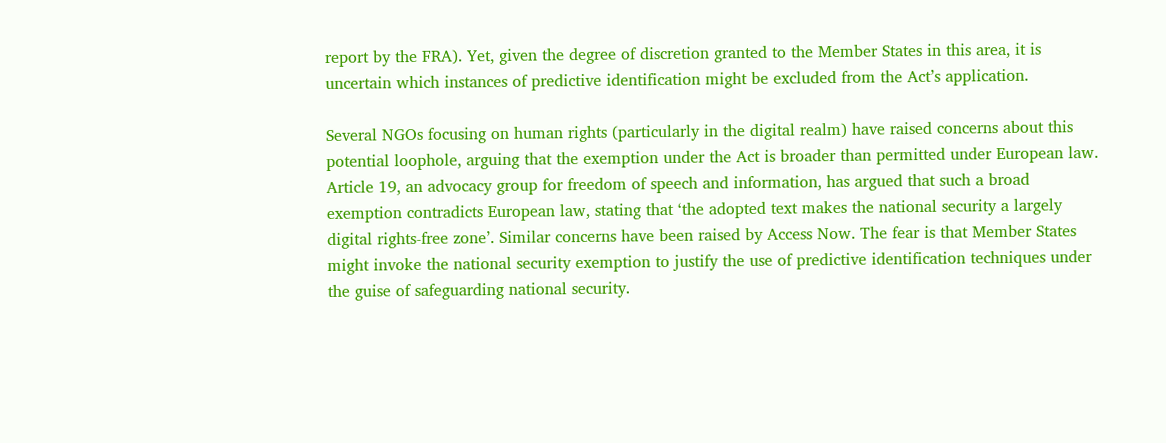report by the FRA). Yet, given the degree of discretion granted to the Member States in this area, it is uncertain which instances of predictive identification might be excluded from the Act’s application.

Several NGOs focusing on human rights (particularly in the digital realm) have raised concerns about this potential loophole, arguing that the exemption under the Act is broader than permitted under European law. Article 19, an advocacy group for freedom of speech and information, has argued that such a broad exemption contradicts European law, stating that ‘the adopted text makes the national security a largely digital rights-free zone’. Similar concerns have been raised by Access Now. The fear is that Member States might invoke the national security exemption to justify the use of predictive identification techniques under the guise of safeguarding national security.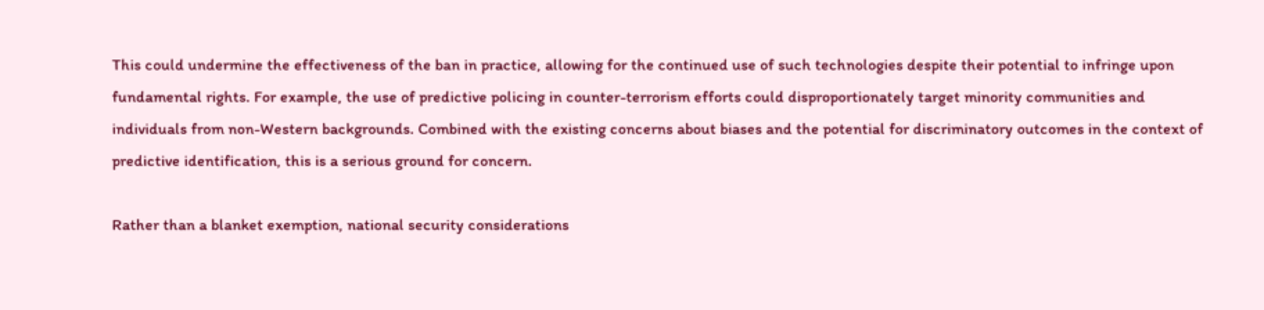This could undermine the effectiveness of the ban in practice, allowing for the continued use of such technologies despite their potential to infringe upon fundamental rights. For example, the use of predictive policing in counter-terrorism efforts could disproportionately target minority communities and individuals from non-Western backgrounds. Combined with the existing concerns about biases and the potential for discriminatory outcomes in the context of predictive identification, this is a serious ground for concern.

Rather than a blanket exemption, national security considerations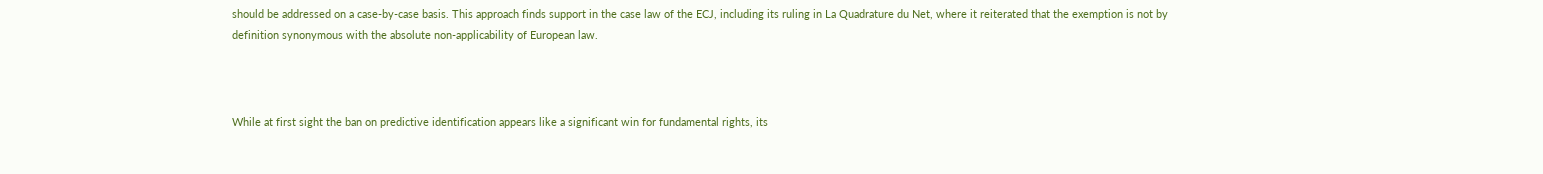should be addressed on a case-by-case basis. This approach finds support in the case law of the ECJ, including its ruling in La Quadrature du Net, where it reiterated that the exemption is not by definition synonymous with the absolute non-applicability of European law.



While at first sight the ban on predictive identification appears like a significant win for fundamental rights, its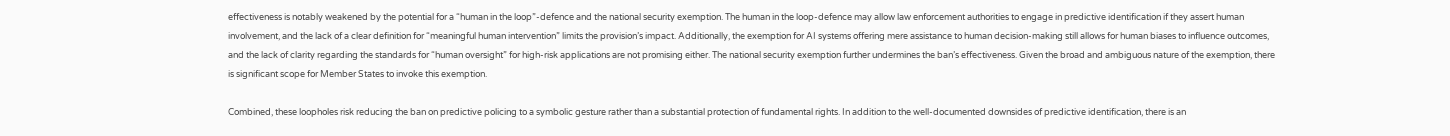effectiveness is notably weakened by the potential for a “human in the loop”-defence and the national security exemption. The human in the loop-defence may allow law enforcement authorities to engage in predictive identification if they assert human involvement, and the lack of a clear definition for “meaningful human intervention” limits the provision’s impact. Additionally, the exemption for AI systems offering mere assistance to human decision-making still allows for human biases to influence outcomes, and the lack of clarity regarding the standards for “human oversight” for high-risk applications are not promising either. The national security exemption further undermines the ban’s effectiveness. Given the broad and ambiguous nature of the exemption, there is significant scope for Member States to invoke this exemption.

Combined, these loopholes risk reducing the ban on predictive policing to a symbolic gesture rather than a substantial protection of fundamental rights. In addition to the well-documented downsides of predictive identification, there is an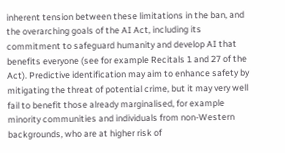inherent tension between these limitations in the ban, and the overarching goals of the AI Act, including its commitment to safeguard humanity and develop AI that benefits everyone (see for example Recitals 1 and 27 of the Act). Predictive identification may aim to enhance safety by mitigating the threat of potential crime, but it may very well fail to benefit those already marginalised, for example minority communities and individuals from non-Western backgrounds, who are at higher risk of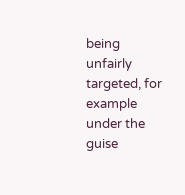being unfairly targeted, for example under the guise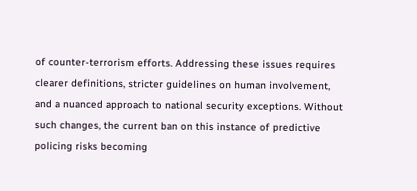of counter-terrorism efforts. Addressing these issues requires clearer definitions, stricter guidelines on human involvement, and a nuanced approach to national security exceptions. Without such changes, the current ban on this instance of predictive policing risks becoming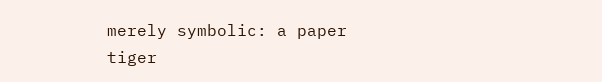merely symbolic: a paper tiger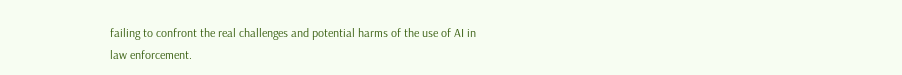failing to confront the real challenges and potential harms of the use of AI in law enforcement.